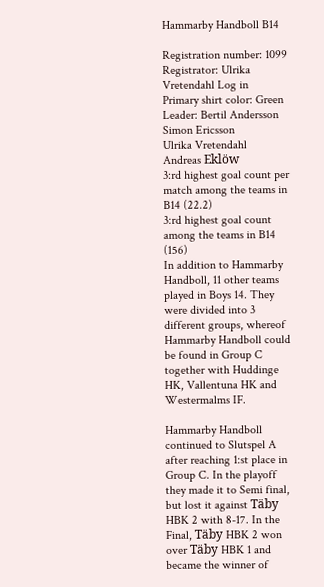Hammarby Handboll B14

Registration number: 1099
Registrator: Ulrika Vretendahl Log in
Primary shirt color: Green
Leader: Bertil Andersson
Simon Ericsson
Ulrika Vretendahl
Andreas Eklöw
3:rd highest goal count per match among the teams in B14 (22.2)
3:rd highest goal count among the teams in B14 (156)
In addition to Hammarby Handboll, 11 other teams played in Boys 14. They were divided into 3 different groups, whereof Hammarby Handboll could be found in Group C together with Huddinge HK, Vallentuna HK and Westermalms IF.

Hammarby Handboll continued to Slutspel A after reaching 1:st place in Group C. In the playoff they made it to Semi final, but lost it against Täby HBK 2 with 8-17. In the Final, Täby HBK 2 won over Täby HBK 1 and became the winner of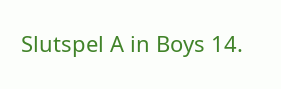Slutspel A in Boys 14.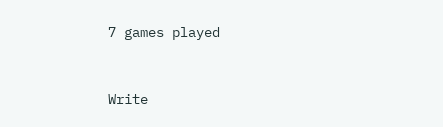7 games played


Write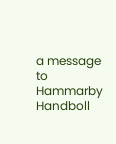a message to Hammarby Handboll